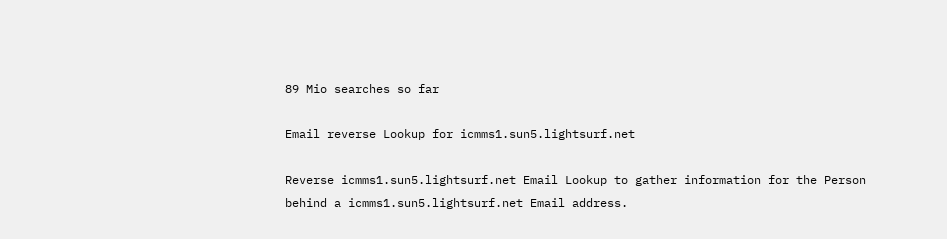89 Mio searches so far

Email reverse Lookup for icmms1.sun5.lightsurf.net

Reverse icmms1.sun5.lightsurf.net Email Lookup to gather information for the Person behind a icmms1.sun5.lightsurf.net Email address.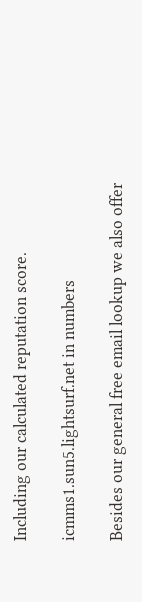Including our calculated reputation score.

icmms1.sun5.lightsurf.net in numbers

Besides our general free email lookup we also offer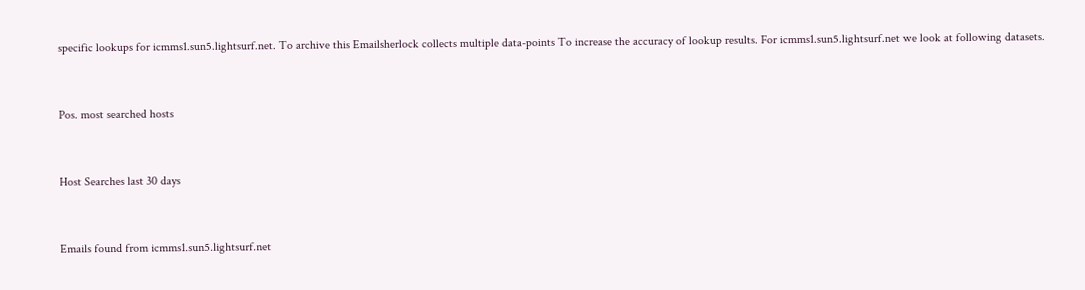specific lookups for icmms1.sun5.lightsurf.net. To archive this Emailsherlock collects multiple data-points To increase the accuracy of lookup results. For icmms1.sun5.lightsurf.net we look at following datasets.


Pos. most searched hosts


Host Searches last 30 days


Emails found from icmms1.sun5.lightsurf.net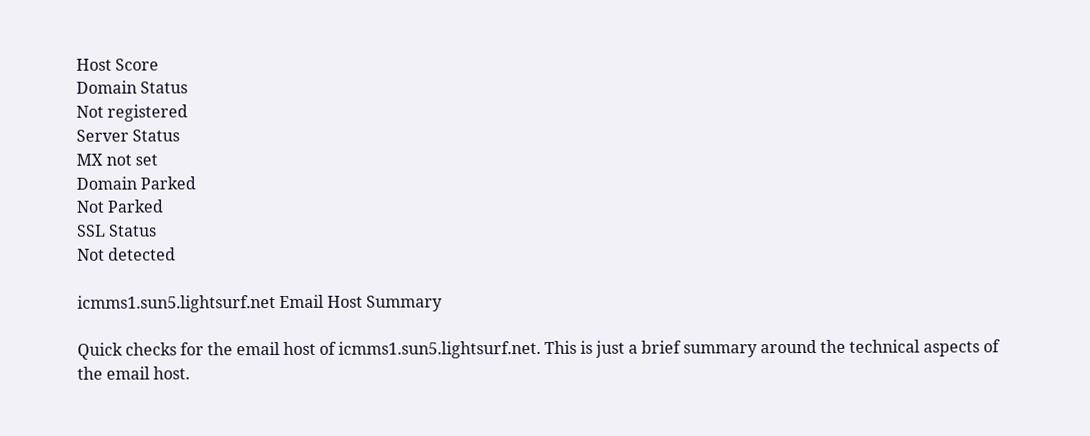Host Score
Domain Status
Not registered
Server Status
MX not set
Domain Parked
Not Parked
SSL Status
Not detected

icmms1.sun5.lightsurf.net Email Host Summary

Quick checks for the email host of icmms1.sun5.lightsurf.net. This is just a brief summary around the technical aspects of the email host.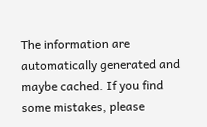The information are automatically generated and maybe cached. If you find some mistakes, please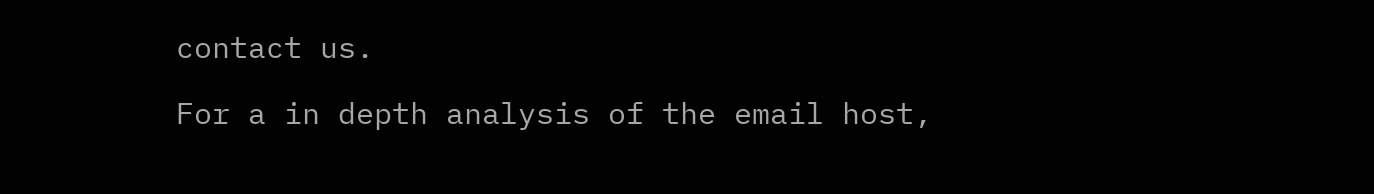contact us.

For a in depth analysis of the email host,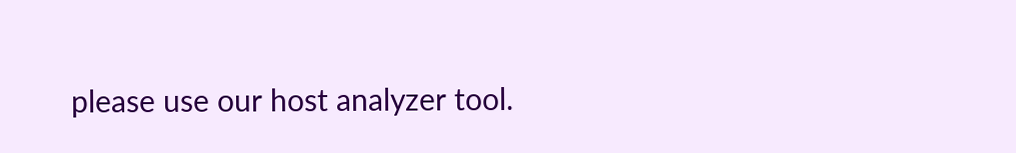please use our host analyzer tool.